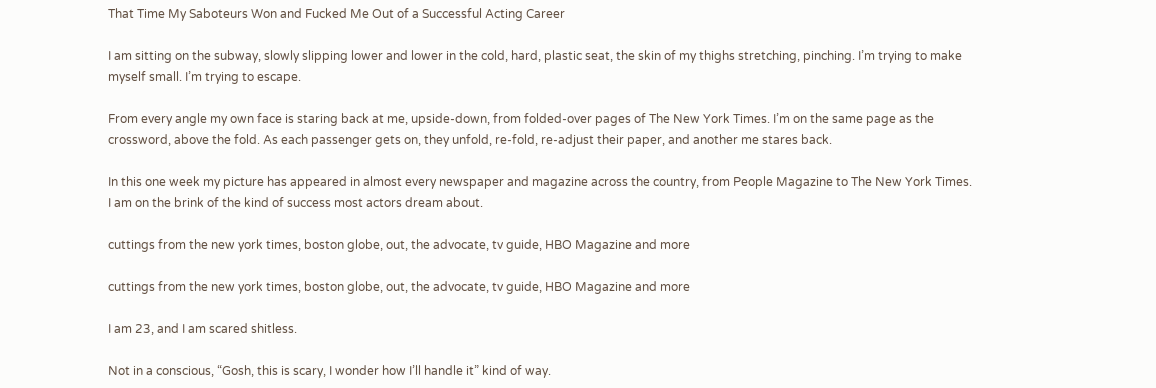That Time My Saboteurs Won and Fucked Me Out of a Successful Acting Career

I am sitting on the subway, slowly slipping lower and lower in the cold, hard, plastic seat, the skin of my thighs stretching, pinching. I’m trying to make myself small. I’m trying to escape.

From every angle my own face is staring back at me, upside-down, from folded-over pages of The New York Times. I’m on the same page as the crossword, above the fold. As each passenger gets on, they unfold, re-fold, re-adjust their paper, and another me stares back.

In this one week my picture has appeared in almost every newspaper and magazine across the country, from People Magazine to The New York Times. I am on the brink of the kind of success most actors dream about.

cuttings from the new york times, boston globe, out, the advocate, tv guide, HBO Magazine and more

cuttings from the new york times, boston globe, out, the advocate, tv guide, HBO Magazine and more

I am 23, and I am scared shitless.

Not in a conscious, “Gosh, this is scary, I wonder how I’ll handle it” kind of way.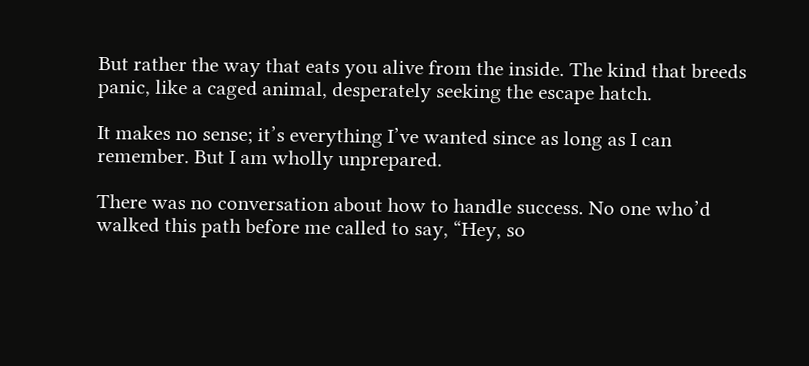But rather the way that eats you alive from the inside. The kind that breeds panic, like a caged animal, desperately seeking the escape hatch.

It makes no sense; it’s everything I’ve wanted since as long as I can remember. But I am wholly unprepared.

There was no conversation about how to handle success. No one who’d walked this path before me called to say, “Hey, so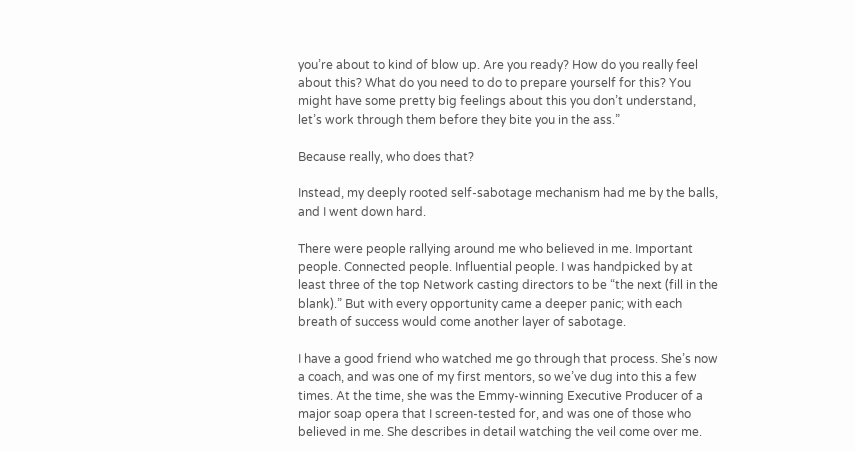you’re about to kind of blow up. Are you ready? How do you really feel about this? What do you need to do to prepare yourself for this? You might have some pretty big feelings about this you don’t understand, let’s work through them before they bite you in the ass.”

Because really, who does that?

Instead, my deeply rooted self-sabotage mechanism had me by the balls, and I went down hard.

There were people rallying around me who believed in me. Important people. Connected people. Influential people. I was handpicked by at least three of the top Network casting directors to be “the next (fill in the blank).” But with every opportunity came a deeper panic; with each breath of success would come another layer of sabotage.

I have a good friend who watched me go through that process. She’s now a coach, and was one of my first mentors, so we’ve dug into this a few times. At the time, she was the Emmy-winning Executive Producer of a major soap opera that I screen-tested for, and was one of those who believed in me. She describes in detail watching the veil come over me.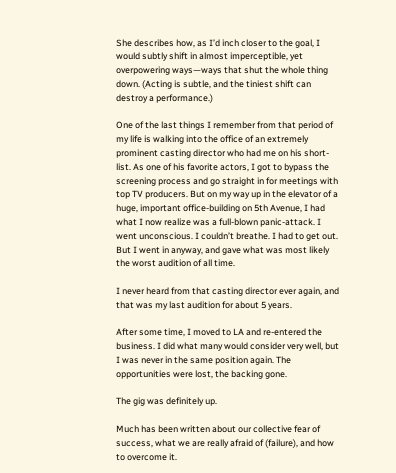She describes how, as I’d inch closer to the goal, I would subtly shift in almost imperceptible, yet overpowering ways—ways that shut the whole thing down. (Acting is subtle, and the tiniest shift can destroy a performance.)

One of the last things I remember from that period of my life is walking into the office of an extremely prominent casting director who had me on his short-list. As one of his favorite actors, I got to bypass the screening process and go straight in for meetings with top TV producers. But on my way up in the elevator of a huge, important office-building on 5th Avenue, I had what I now realize was a full-blown panic-attack. I went unconscious. I couldn’t breathe. I had to get out. But I went in anyway, and gave what was most likely the worst audition of all time.

I never heard from that casting director ever again, and that was my last audition for about 5 years.

After some time, I moved to LA and re-entered the business. I did what many would consider very well, but I was never in the same position again. The opportunities were lost, the backing gone.

The gig was definitely up.

Much has been written about our collective fear of success, what we are really afraid of (failure), and how to overcome it.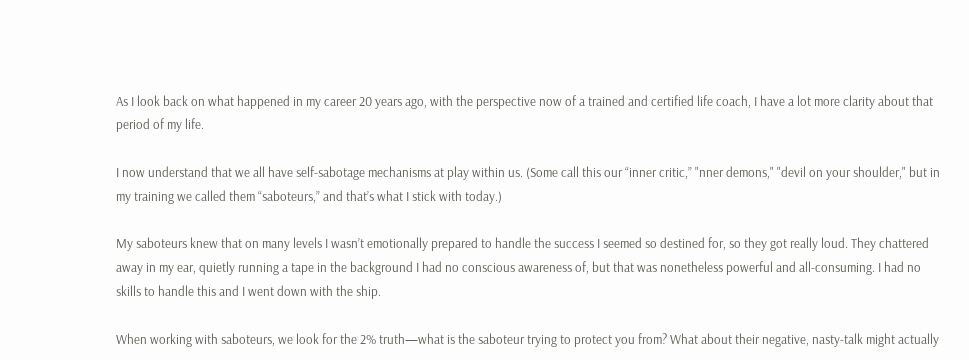As I look back on what happened in my career 20 years ago, with the perspective now of a trained and certified life coach, I have a lot more clarity about that period of my life.

I now understand that we all have self-sabotage mechanisms at play within us. (Some call this our “inner critic,” "nner demons," "devil on your shoulder," but in my training we called them “saboteurs,” and that’s what I stick with today.)

My saboteurs knew that on many levels I wasn’t emotionally prepared to handle the success I seemed so destined for, so they got really loud. They chattered away in my ear, quietly running a tape in the background I had no conscious awareness of, but that was nonetheless powerful and all-consuming. I had no skills to handle this and I went down with the ship.

When working with saboteurs, we look for the 2% truth—what is the saboteur trying to protect you from? What about their negative, nasty-talk might actually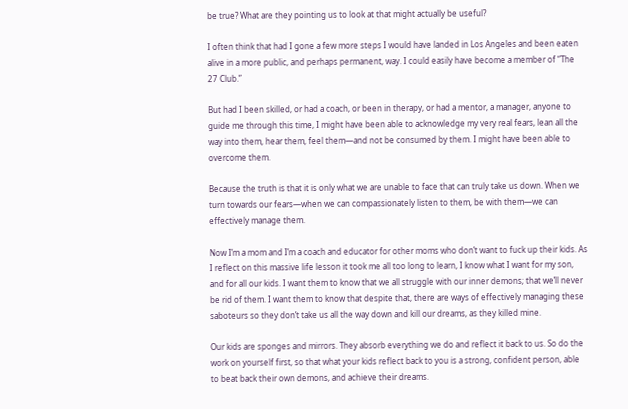be true? What are they pointing us to look at that might actually be useful?

I often think that had I gone a few more steps I would have landed in Los Angeles and been eaten alive in a more public, and perhaps permanent, way. I could easily have become a member of “The 27 Club.”

But had I been skilled, or had a coach, or been in therapy, or had a mentor, a manager, anyone to guide me through this time, I might have been able to acknowledge my very real fears, lean all the way into them, hear them, feel them—and not be consumed by them. I might have been able to overcome them.

Because the truth is that it is only what we are unable to face that can truly take us down. When we turn towards our fears—when we can compassionately listen to them, be with them—we can effectively manage them.

Now I’m a mom and I’m a coach and educator for other moms who don’t want to fuck up their kids. As I reflect on this massive life lesson it took me all too long to learn, I know what I want for my son, and for all our kids. I want them to know that we all struggle with our inner demons; that we’ll never be rid of them. I want them to know that despite that, there are ways of effectively managing these saboteurs so they don’t take us all the way down and kill our dreams, as they killed mine.

Our kids are sponges and mirrors. They absorb everything we do and reflect it back to us. So do the work on yourself first, so that what your kids reflect back to you is a strong, confident person, able to beat back their own demons, and achieve their dreams.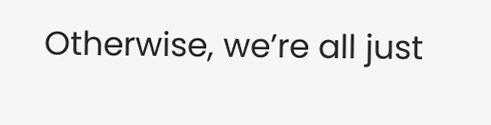Otherwise, we’re all just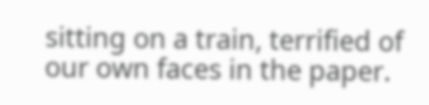sitting on a train, terrified of our own faces in the paper.